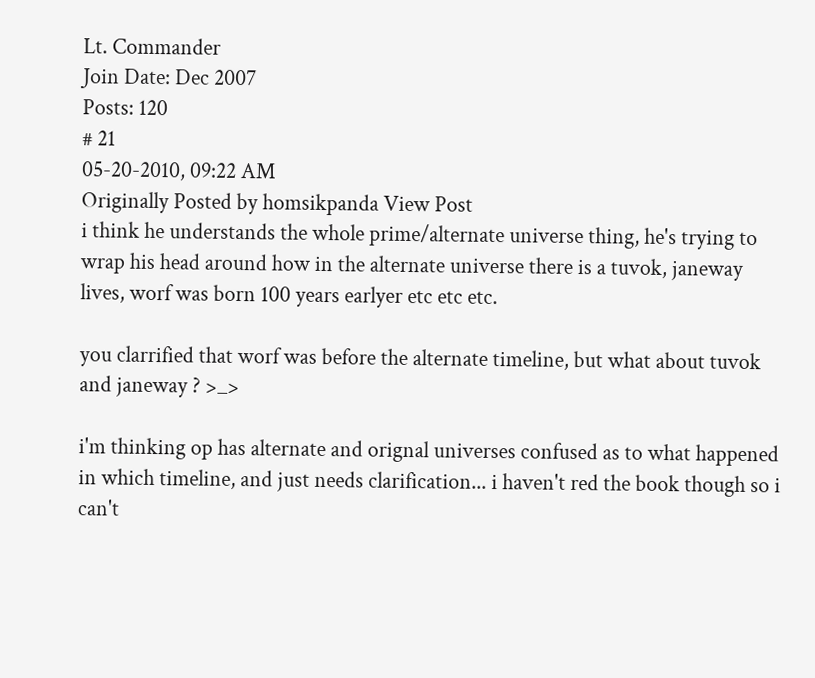Lt. Commander
Join Date: Dec 2007
Posts: 120
# 21
05-20-2010, 09:22 AM
Originally Posted by homsikpanda View Post
i think he understands the whole prime/alternate universe thing, he's trying to wrap his head around how in the alternate universe there is a tuvok, janeway lives, worf was born 100 years earlyer etc etc etc.

you clarrified that worf was before the alternate timeline, but what about tuvok and janeway ? >_>

i'm thinking op has alternate and orignal universes confused as to what happened in which timeline, and just needs clarification... i haven't red the book though so i can't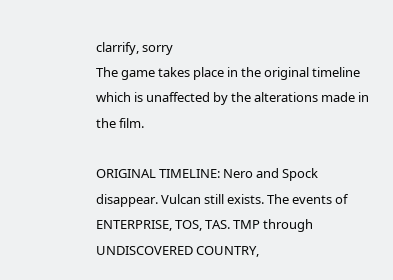clarrify, sorry
The game takes place in the original timeline which is unaffected by the alterations made in the film.

ORIGINAL TIMELINE: Nero and Spock disappear. Vulcan still exists. The events of ENTERPRISE, TOS, TAS. TMP through UNDISCOVERED COUNTRY,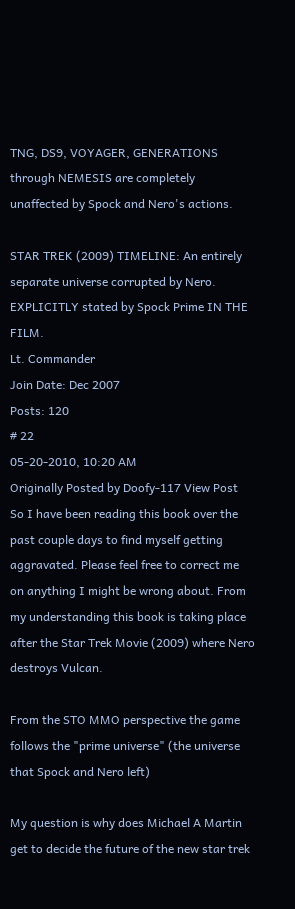TNG, DS9, VOYAGER, GENERATIONS through NEMESIS are completely unaffected by Spock and Nero's actions.

STAR TREK (2009) TIMELINE: An entirely separate universe corrupted by Nero. EXPLICITLY stated by Spock Prime IN THE FILM.
Lt. Commander
Join Date: Dec 2007
Posts: 120
# 22
05-20-2010, 10:20 AM
Originally Posted by Doofy-117 View Post
So I have been reading this book over the past couple days to find myself getting aggravated. Please feel free to correct me on anything I might be wrong about. From my understanding this book is taking place after the Star Trek Movie (2009) where Nero destroys Vulcan.

From the STO MMO perspective the game follows the "prime universe" (the universe that Spock and Nero left)

My question is why does Michael A Martin get to decide the future of the new star trek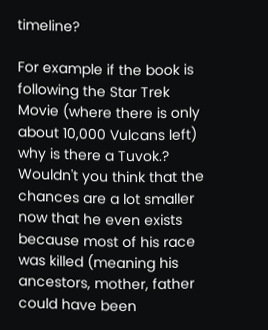timeline?

For example if the book is following the Star Trek Movie (where there is only about 10,000 Vulcans left) why is there a Tuvok.? Wouldn't you think that the chances are a lot smaller now that he even exists because most of his race was killed (meaning his ancestors, mother, father could have been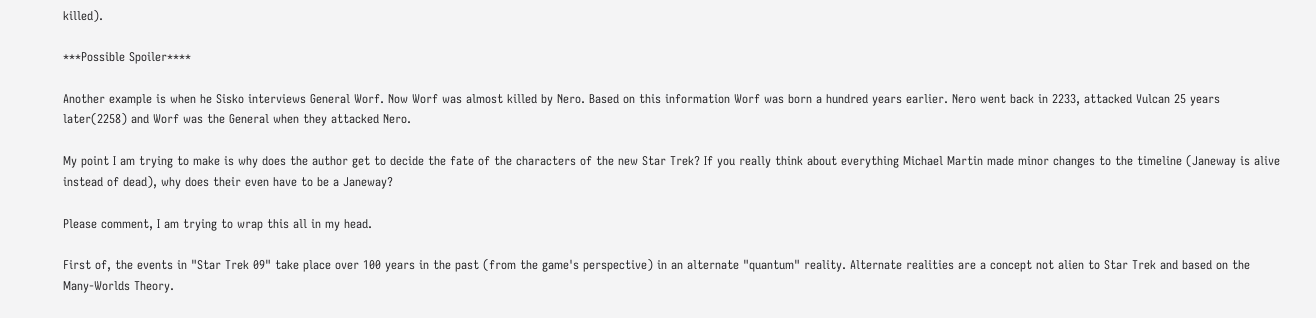killed).

***Possible Spoiler****

Another example is when he Sisko interviews General Worf. Now Worf was almost killed by Nero. Based on this information Worf was born a hundred years earlier. Nero went back in 2233, attacked Vulcan 25 years later(2258) and Worf was the General when they attacked Nero.

My point I am trying to make is why does the author get to decide the fate of the characters of the new Star Trek? If you really think about everything Michael Martin made minor changes to the timeline (Janeway is alive instead of dead), why does their even have to be a Janeway?

Please comment, I am trying to wrap this all in my head.

First of, the events in "Star Trek 09" take place over 100 years in the past (from the game's perspective) in an alternate "quantum" reality. Alternate realities are a concept not alien to Star Trek and based on the Many-Worlds Theory.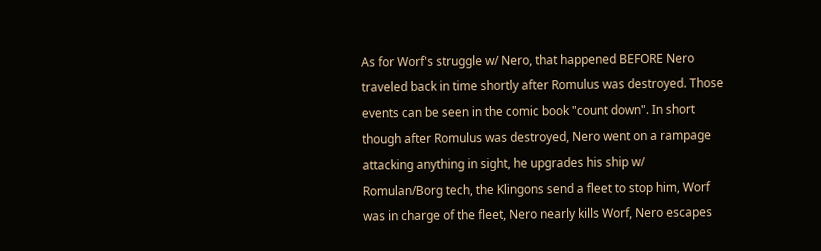As for Worf's struggle w/ Nero, that happened BEFORE Nero traveled back in time shortly after Romulus was destroyed. Those events can be seen in the comic book "count down". In short though after Romulus was destroyed, Nero went on a rampage attacking anything in sight, he upgrades his ship w/ Romulan/Borg tech, the Klingons send a fleet to stop him, Worf was in charge of the fleet, Nero nearly kills Worf, Nero escapes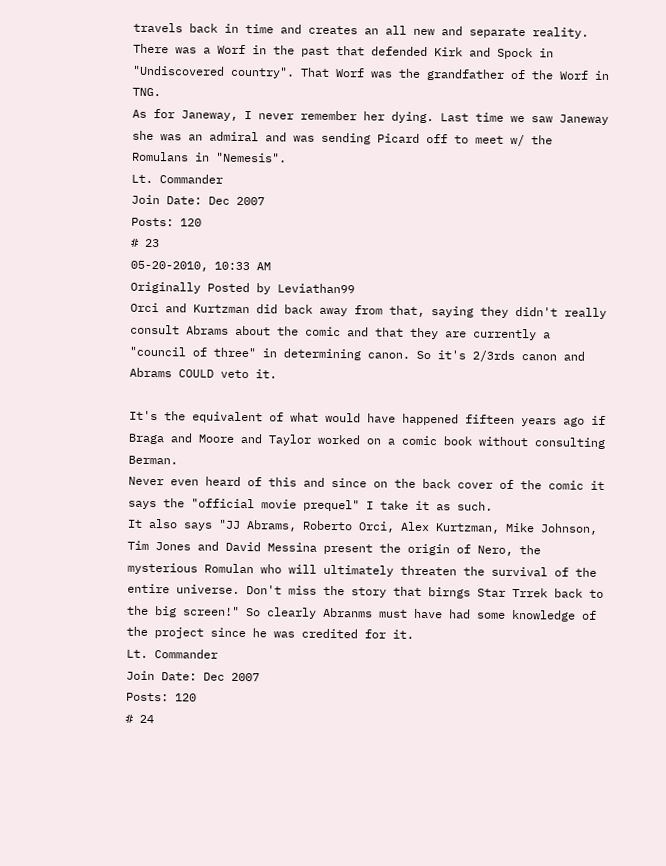travels back in time and creates an all new and separate reality.
There was a Worf in the past that defended Kirk and Spock in "Undiscovered country". That Worf was the grandfather of the Worf in TNG.
As for Janeway, I never remember her dying. Last time we saw Janeway she was an admiral and was sending Picard off to meet w/ the Romulans in "Nemesis".
Lt. Commander
Join Date: Dec 2007
Posts: 120
# 23
05-20-2010, 10:33 AM
Originally Posted by Leviathan99
Orci and Kurtzman did back away from that, saying they didn't really consult Abrams about the comic and that they are currently a "council of three" in determining canon. So it's 2/3rds canon and Abrams COULD veto it.

It's the equivalent of what would have happened fifteen years ago if Braga and Moore and Taylor worked on a comic book without consulting Berman.
Never even heard of this and since on the back cover of the comic it says the "official movie prequel" I take it as such.
It also says "JJ Abrams, Roberto Orci, Alex Kurtzman, Mike Johnson, Tim Jones and David Messina present the origin of Nero, the mysterious Romulan who will ultimately threaten the survival of the entire universe. Don't miss the story that birngs Star Trrek back to the big screen!" So clearly Abranms must have had some knowledge of the project since he was credited for it.
Lt. Commander
Join Date: Dec 2007
Posts: 120
# 24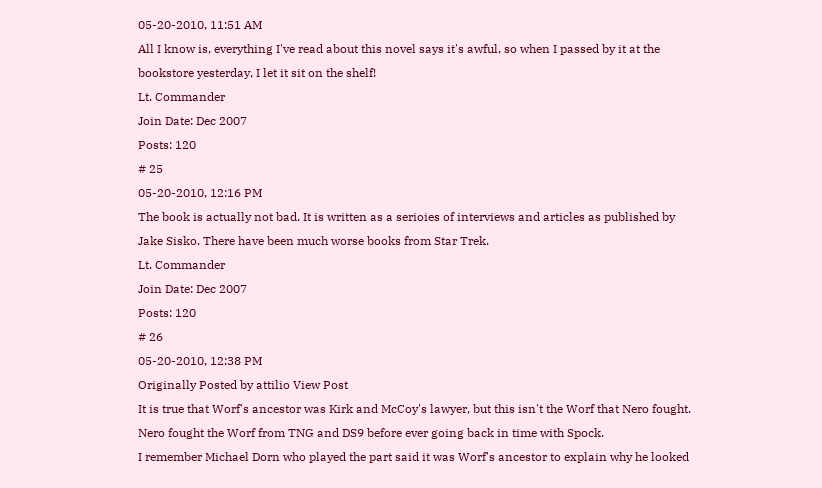05-20-2010, 11:51 AM
All I know is, everything I've read about this novel says it's awful, so when I passed by it at the bookstore yesterday, I let it sit on the shelf!
Lt. Commander
Join Date: Dec 2007
Posts: 120
# 25
05-20-2010, 12:16 PM
The book is actually not bad. It is written as a serioies of interviews and articles as published by Jake Sisko. There have been much worse books from Star Trek.
Lt. Commander
Join Date: Dec 2007
Posts: 120
# 26
05-20-2010, 12:38 PM
Originally Posted by attilio View Post
It is true that Worf's ancestor was Kirk and McCoy's lawyer, but this isn't the Worf that Nero fought. Nero fought the Worf from TNG and DS9 before ever going back in time with Spock.
I remember Michael Dorn who played the part said it was Worf's ancestor to explain why he looked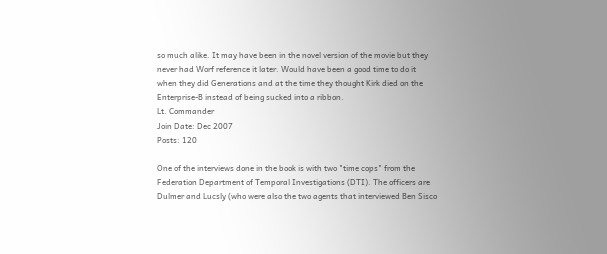so much alike. It may have been in the novel version of the movie but they never had Worf reference it later. Would have been a good time to do it when they did Generations and at the time they thought Kirk died on the Enterprise-B instead of being sucked into a ribbon.
Lt. Commander
Join Date: Dec 2007
Posts: 120

One of the interviews done in the book is with two "time cops" from the Federation Department of Temporal Investigations (DTI). The officers are Dulmer and Lucsly (who were also the two agents that interviewed Ben Sisco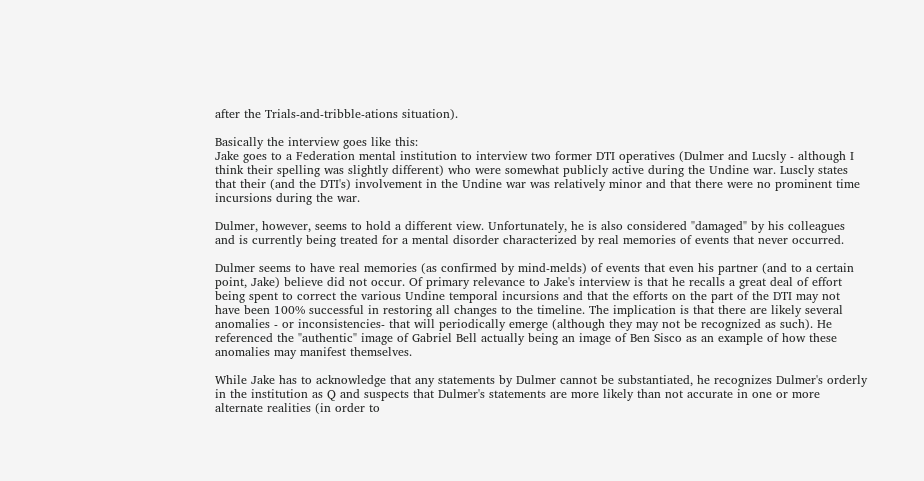after the Trials-and-tribble-ations situation).

Basically the interview goes like this:
Jake goes to a Federation mental institution to interview two former DTI operatives (Dulmer and Lucsly - although I think their spelling was slightly different) who were somewhat publicly active during the Undine war. Luscly states that their (and the DTI's) involvement in the Undine war was relatively minor and that there were no prominent time incursions during the war.

Dulmer, however, seems to hold a different view. Unfortunately, he is also considered "damaged" by his colleagues and is currently being treated for a mental disorder characterized by real memories of events that never occurred.

Dulmer seems to have real memories (as confirmed by mind-melds) of events that even his partner (and to a certain point, Jake) believe did not occur. Of primary relevance to Jake's interview is that he recalls a great deal of effort being spent to correct the various Undine temporal incursions and that the efforts on the part of the DTI may not have been 100% successful in restoring all changes to the timeline. The implication is that there are likely several anomalies - or inconsistencies- that will periodically emerge (although they may not be recognized as such). He referenced the "authentic" image of Gabriel Bell actually being an image of Ben Sisco as an example of how these anomalies may manifest themselves.

While Jake has to acknowledge that any statements by Dulmer cannot be substantiated, he recognizes Dulmer's orderly in the institution as Q and suspects that Dulmer's statements are more likely than not accurate in one or more alternate realities (in order to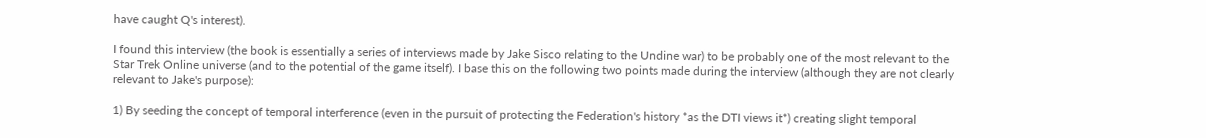have caught Q's interest).

I found this interview (the book is essentially a series of interviews made by Jake Sisco relating to the Undine war) to be probably one of the most relevant to the Star Trek Online universe (and to the potential of the game itself). I base this on the following two points made during the interview (although they are not clearly relevant to Jake's purpose):

1) By seeding the concept of temporal interference (even in the pursuit of protecting the Federation's history *as the DTI views it*) creating slight temporal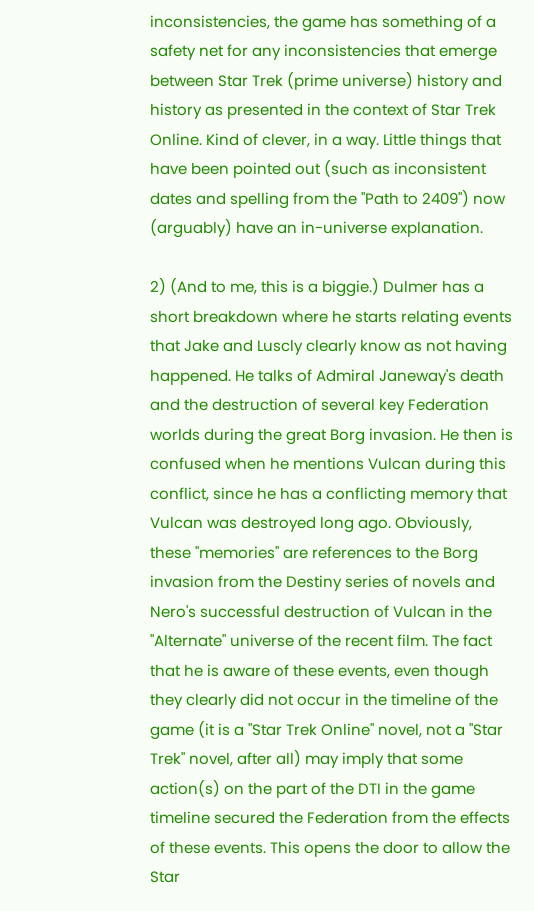inconsistencies, the game has something of a safety net for any inconsistencies that emerge between Star Trek (prime universe) history and history as presented in the context of Star Trek Online. Kind of clever, in a way. Little things that have been pointed out (such as inconsistent dates and spelling from the "Path to 2409") now (arguably) have an in-universe explanation.

2) (And to me, this is a biggie.) Dulmer has a short breakdown where he starts relating events that Jake and Luscly clearly know as not having happened. He talks of Admiral Janeway's death and the destruction of several key Federation worlds during the great Borg invasion. He then is confused when he mentions Vulcan during this conflict, since he has a conflicting memory that Vulcan was destroyed long ago. Obviously, these "memories" are references to the Borg invasion from the Destiny series of novels and Nero's successful destruction of Vulcan in the "Alternate" universe of the recent film. The fact that he is aware of these events, even though they clearly did not occur in the timeline of the game (it is a "Star Trek Online" novel, not a "Star Trek" novel, after all) may imply that some action(s) on the part of the DTI in the game timeline secured the Federation from the effects of these events. This opens the door to allow the Star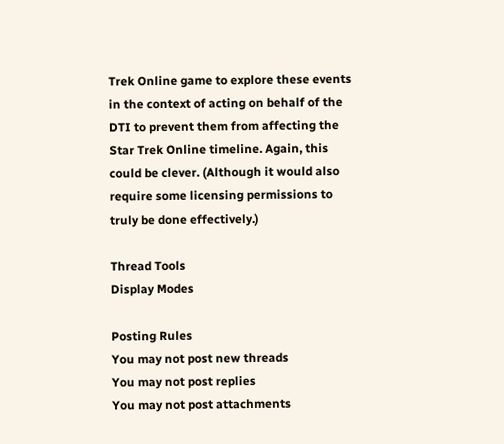Trek Online game to explore these events in the context of acting on behalf of the DTI to prevent them from affecting the Star Trek Online timeline. Again, this could be clever. (Although it would also require some licensing permissions to truly be done effectively.)

Thread Tools
Display Modes

Posting Rules
You may not post new threads
You may not post replies
You may not post attachments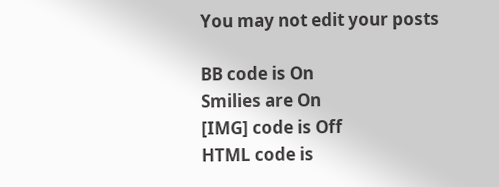You may not edit your posts

BB code is On
Smilies are On
[IMG] code is Off
HTML code is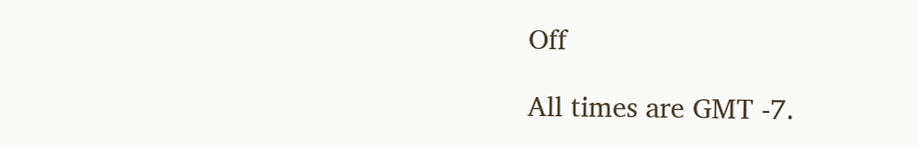Off

All times are GMT -7.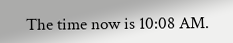The time now is 10:08 AM.